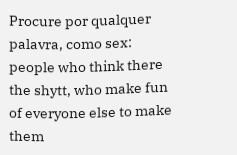Procure por qualquer palavra, como sex:
people who think there the shytt, who make fun of everyone else to make them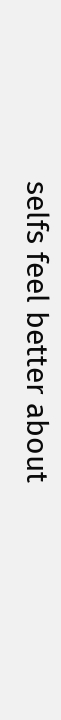selfs feel better about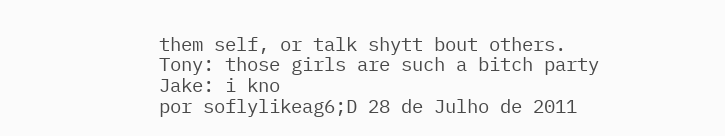them self, or talk shytt bout others.
Tony: those girls are such a bitch party
Jake: i kno
por soflylikeag6;D 28 de Julho de 2011